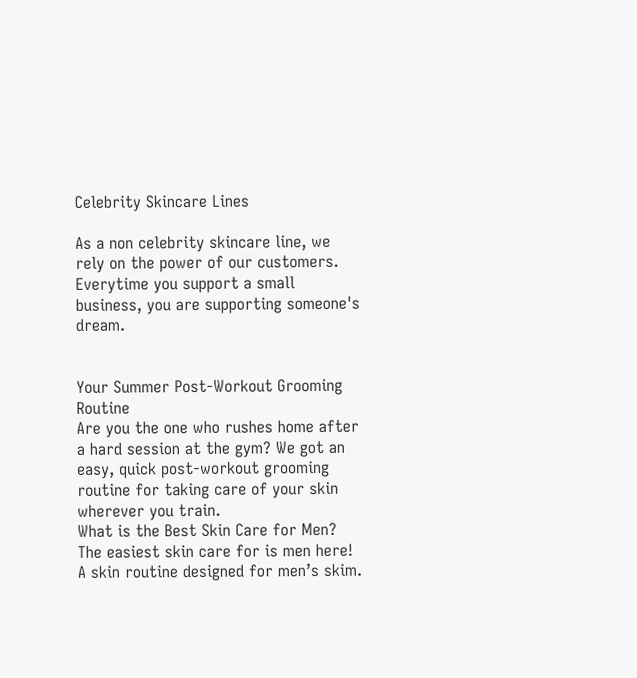Celebrity Skincare Lines

As a non celebrity skincare line, we rely on the power of our customers. Everytime you support a small business, you are supporting someone's dream.


Your Summer Post-Workout Grooming Routine
Are you the one who rushes home after a hard session at the gym? We got an easy, quick post-workout grooming routine for taking care of your skin wherever you train.
What is the Best Skin Care for Men?
The easiest skin care for is men here! A skin routine designed for men’s skim.